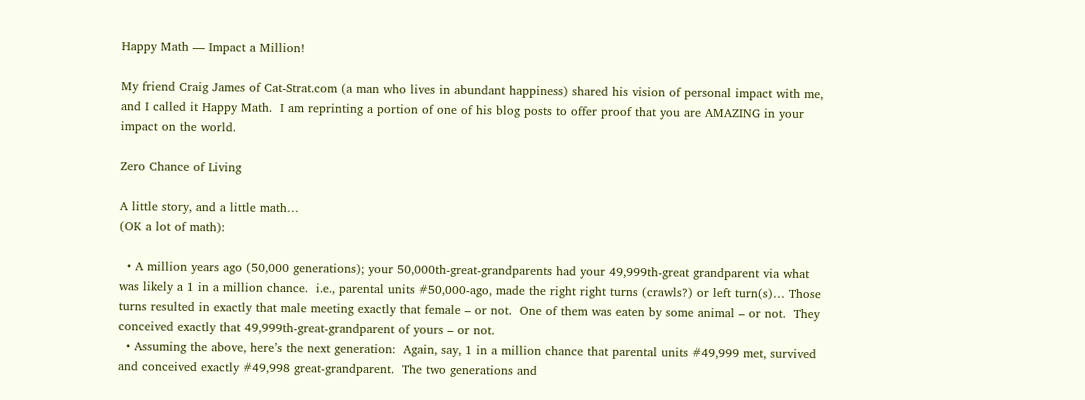Happy Math — Impact a Million!

My friend Craig James of Cat-Strat.com (a man who lives in abundant happiness) shared his vision of personal impact with me, and I called it Happy Math.  I am reprinting a portion of one of his blog posts to offer proof that you are AMAZING in your impact on the world.

Zero Chance of Living

A little story, and a little math…
(OK a lot of math):

  • A million years ago (50,000 generations); your 50,000th-great-grandparents had your 49,999th-great grandparent via what was likely a 1 in a million chance.  i.e., parental units #50,000-ago, made the right right turns (crawls?) or left turn(s)… Those turns resulted in exactly that male meeting exactly that female – or not.  One of them was eaten by some animal – or not.  They conceived exactly that 49,999th-great-grandparent of yours – or not.
  • Assuming the above, here’s the next generation:  Again, say, 1 in a million chance that parental units #49,999 met, survived and conceived exactly #49,998 great-grandparent.  The two generations and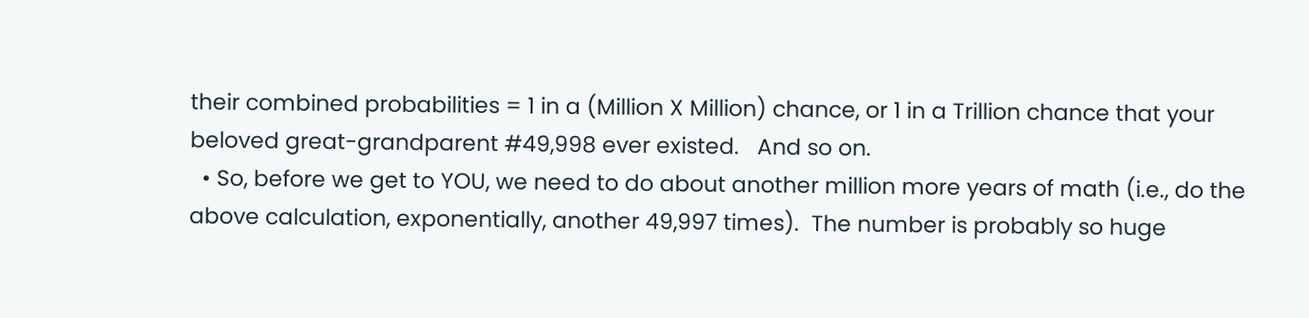their combined probabilities = 1 in a (Million X Million) chance, or 1 in a Trillion chance that your beloved great-grandparent #49,998 ever existed.   And so on.
  • So, before we get to YOU, we need to do about another million more years of math (i.e., do the above calculation, exponentially, another 49,997 times).  The number is probably so huge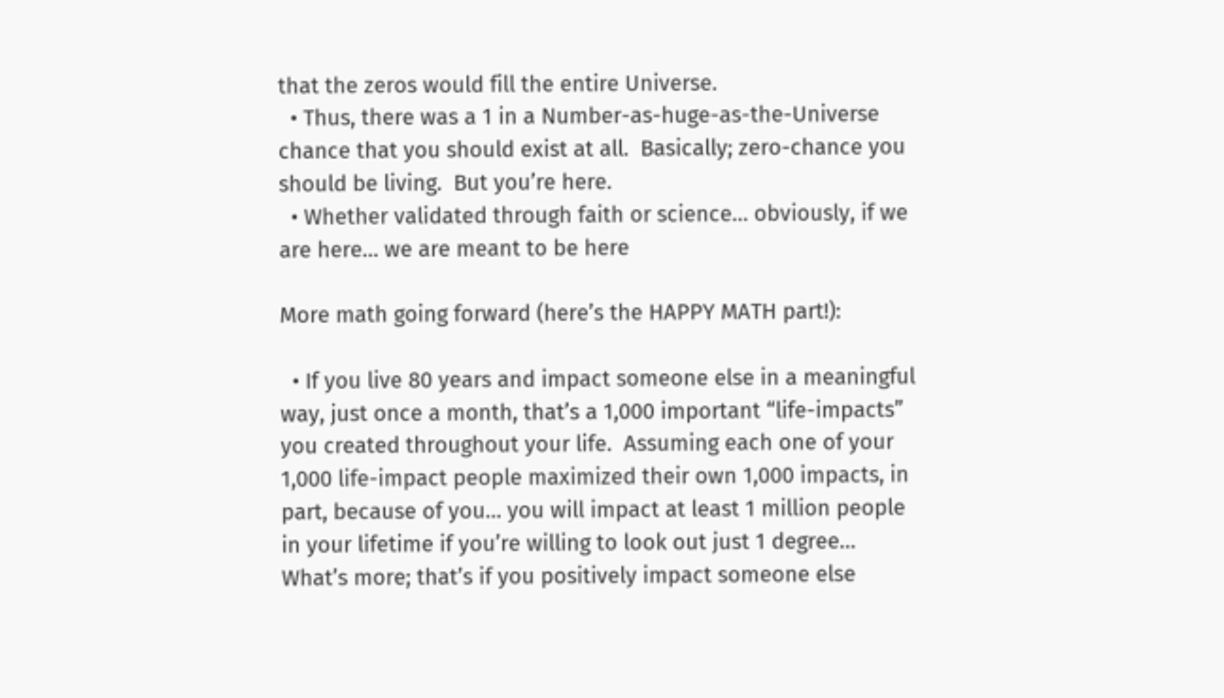that the zeros would fill the entire Universe.
  • Thus, there was a 1 in a Number-as-huge-as-the-Universe chance that you should exist at all.  Basically; zero-chance you should be living.  But you’re here.
  • Whether validated through faith or science… obviously, if we are here… we are meant to be here

More math going forward (here’s the HAPPY MATH part!):

  • If you live 80 years and impact someone else in a meaningful way, just once a month, that’s a 1,000 important “life-impacts” you created throughout your life.  Assuming each one of your 1,000 life-impact people maximized their own 1,000 impacts, in part, because of you… you will impact at least 1 million people in your lifetime if you’re willing to look out just 1 degree…  What’s more; that’s if you positively impact someone else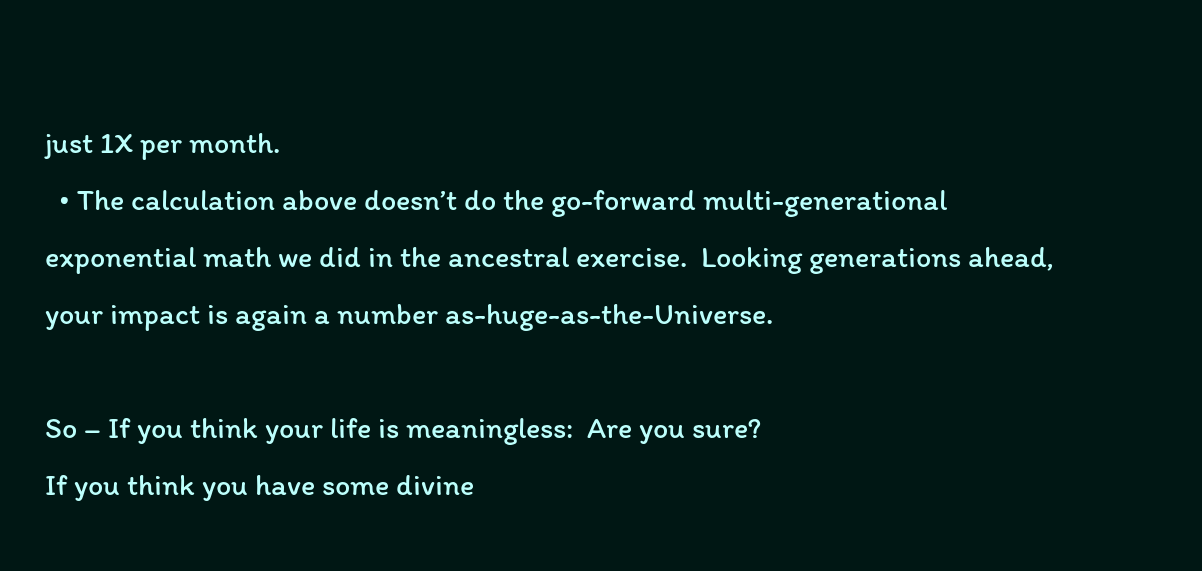just 1X per month.
  • The calculation above doesn’t do the go-forward multi-generational exponential math we did in the ancestral exercise.  Looking generations ahead, your impact is again a number as-huge-as-the-Universe.

So – If you think your life is meaningless:  Are you sure?
If you think you have some divine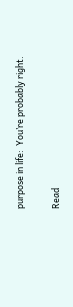purpose in life:  You’re probably right.

Read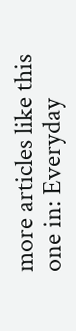more articles like this one in: Everyday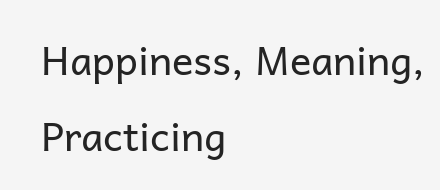Happiness, Meaning, Practicing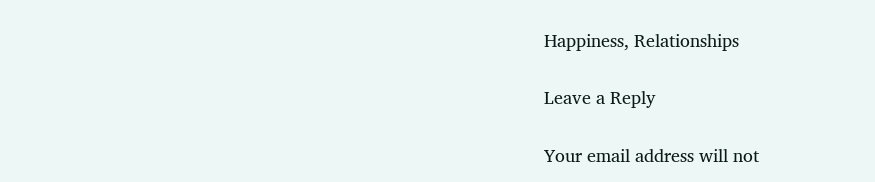Happiness, Relationships

Leave a Reply

Your email address will not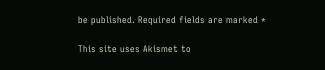be published. Required fields are marked *

This site uses Akismet to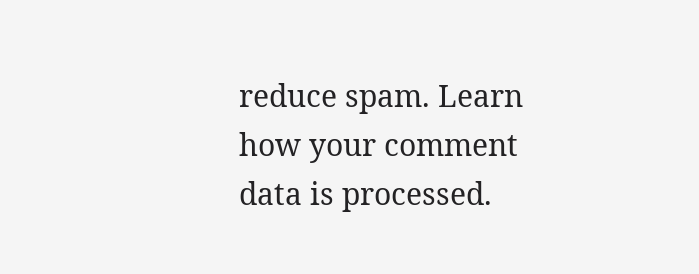reduce spam. Learn how your comment data is processed.